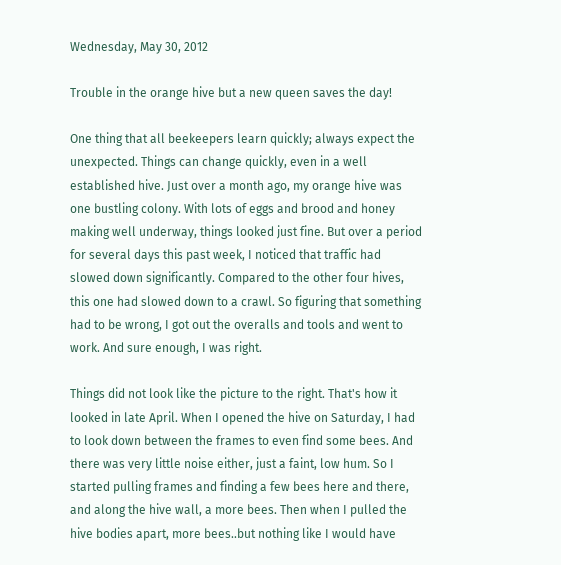Wednesday, May 30, 2012

Trouble in the orange hive but a new queen saves the day!

One thing that all beekeepers learn quickly; always expect the unexpected. Things can change quickly, even in a well established hive. Just over a month ago, my orange hive was one bustling colony. With lots of eggs and brood and honey making well underway, things looked just fine. But over a period for several days this past week, I noticed that traffic had slowed down significantly. Compared to the other four hives, this one had slowed down to a crawl. So figuring that something had to be wrong, I got out the overalls and tools and went to work. And sure enough, I was right.

Things did not look like the picture to the right. That's how it looked in late April. When I opened the hive on Saturday, I had to look down between the frames to even find some bees. And there was very little noise either, just a faint, low hum. So I started pulling frames and finding a few bees here and there, and along the hive wall, a more bees. Then when I pulled the hive bodies apart, more bees..but nothing like I would have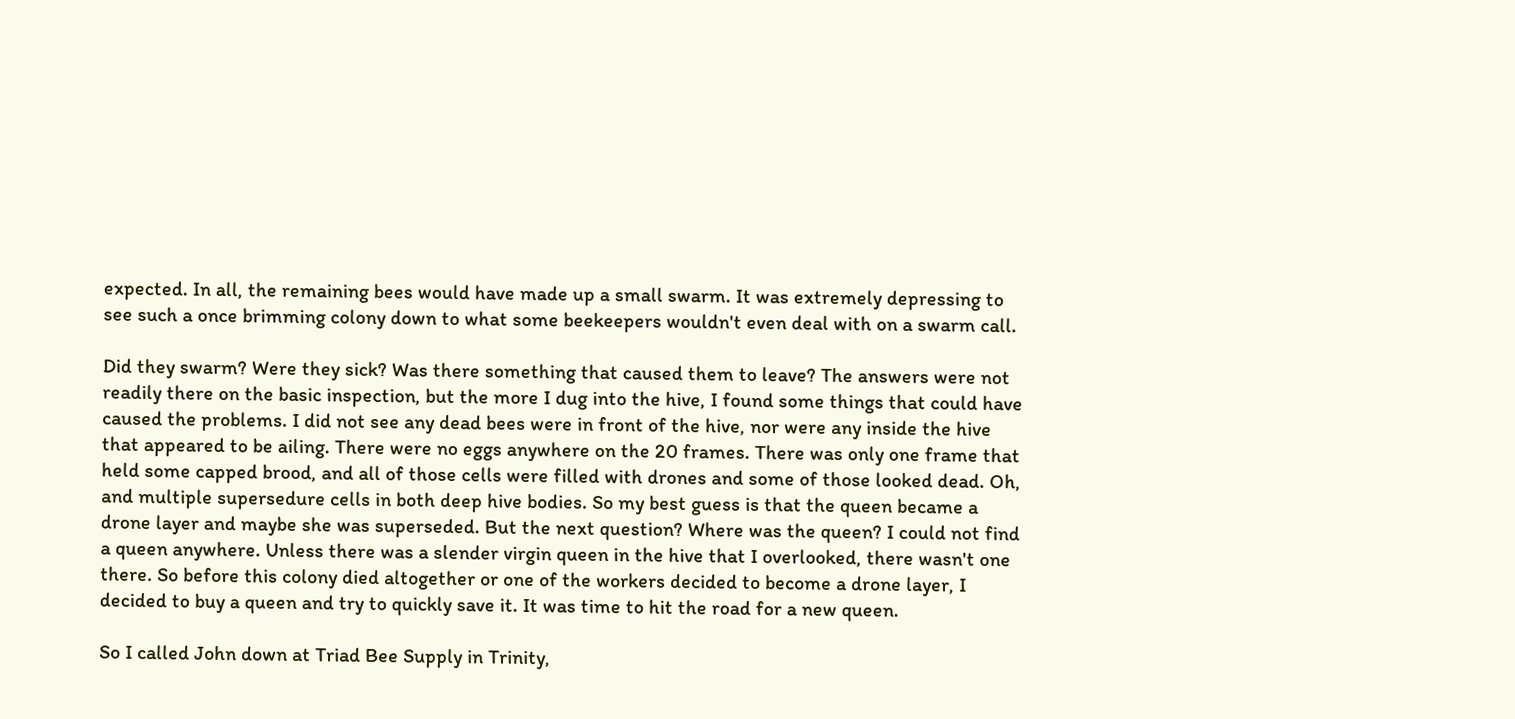expected. In all, the remaining bees would have made up a small swarm. It was extremely depressing to see such a once brimming colony down to what some beekeepers wouldn't even deal with on a swarm call.

Did they swarm? Were they sick? Was there something that caused them to leave? The answers were not readily there on the basic inspection, but the more I dug into the hive, I found some things that could have caused the problems. I did not see any dead bees were in front of the hive, nor were any inside the hive that appeared to be ailing. There were no eggs anywhere on the 20 frames. There was only one frame that held some capped brood, and all of those cells were filled with drones and some of those looked dead. Oh, and multiple supersedure cells in both deep hive bodies. So my best guess is that the queen became a drone layer and maybe she was superseded. But the next question? Where was the queen? I could not find a queen anywhere. Unless there was a slender virgin queen in the hive that I overlooked, there wasn't one there. So before this colony died altogether or one of the workers decided to become a drone layer, I decided to buy a queen and try to quickly save it. It was time to hit the road for a new queen.

So I called John down at Triad Bee Supply in Trinity,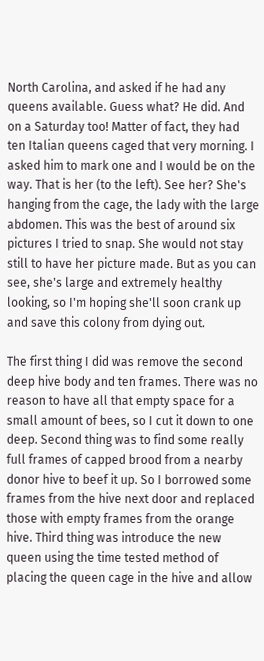North Carolina, and asked if he had any queens available. Guess what? He did. And on a Saturday too! Matter of fact, they had ten Italian queens caged that very morning. I asked him to mark one and I would be on the way. That is her (to the left). See her? She's hanging from the cage, the lady with the large abdomen. This was the best of around six pictures I tried to snap. She would not stay still to have her picture made. But as you can see, she's large and extremely healthy looking, so I'm hoping she'll soon crank up and save this colony from dying out.

The first thing I did was remove the second deep hive body and ten frames. There was no reason to have all that empty space for a small amount of bees, so I cut it down to one deep. Second thing was to find some really full frames of capped brood from a nearby donor hive to beef it up. So I borrowed some frames from the hive next door and replaced those with empty frames from the orange hive. Third thing was introduce the new queen using the time tested method of placing the queen cage in the hive and allow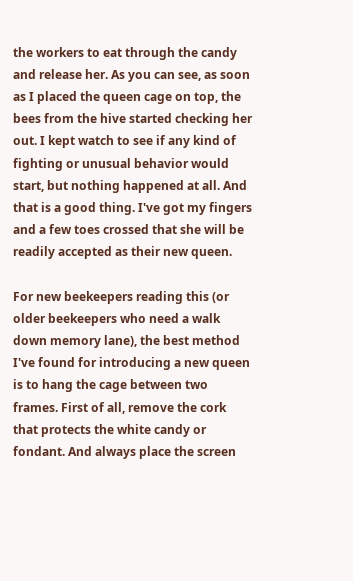the workers to eat through the candy and release her. As you can see, as soon as I placed the queen cage on top, the bees from the hive started checking her out. I kept watch to see if any kind of fighting or unusual behavior would start, but nothing happened at all. And that is a good thing. I've got my fingers and a few toes crossed that she will be readily accepted as their new queen.

For new beekeepers reading this (or older beekeepers who need a walk down memory lane), the best method I've found for introducing a new queen is to hang the cage between two frames. First of all, remove the cork that protects the white candy or fondant. And always place the screen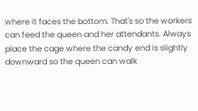where it faces the bottom. That's so the workers can feed the queen and her attendants. Always place the cage where the candy end is slightly downward so the queen can walk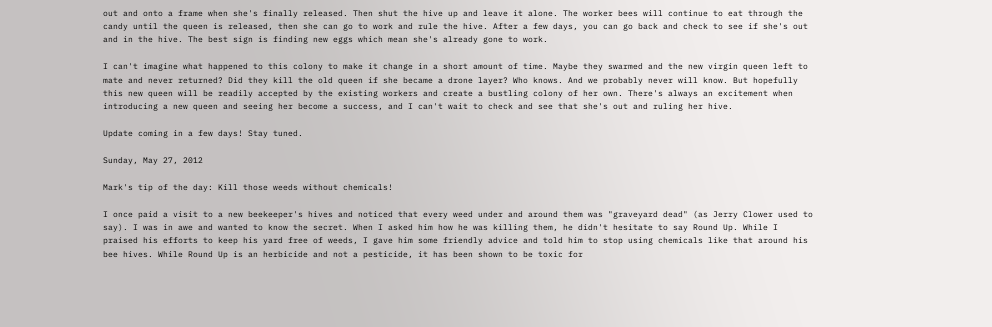out and onto a frame when she's finally released. Then shut the hive up and leave it alone. The worker bees will continue to eat through the candy until the queen is released, then she can go to work and rule the hive. After a few days, you can go back and check to see if she's out and in the hive. The best sign is finding new eggs which mean she's already gone to work.

I can't imagine what happened to this colony to make it change in a short amount of time. Maybe they swarmed and the new virgin queen left to mate and never returned? Did they kill the old queen if she became a drone layer? Who knows. And we probably never will know. But hopefully this new queen will be readily accepted by the existing workers and create a bustling colony of her own. There's always an excitement when introducing a new queen and seeing her become a success, and I can't wait to check and see that she's out and ruling her hive.

Update coming in a few days! Stay tuned.

Sunday, May 27, 2012

Mark's tip of the day: Kill those weeds without chemicals!

I once paid a visit to a new beekeeper's hives and noticed that every weed under and around them was "graveyard dead" (as Jerry Clower used to say). I was in awe and wanted to know the secret. When I asked him how he was killing them, he didn't hesitate to say Round Up. While I praised his efforts to keep his yard free of weeds, I gave him some friendly advice and told him to stop using chemicals like that around his bee hives. While Round Up is an herbicide and not a pesticide, it has been shown to be toxic for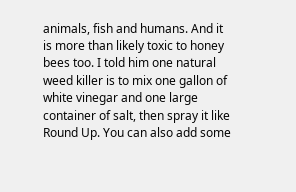animals, fish and humans. And it is more than likely toxic to honey bees too. I told him one natural weed killer is to mix one gallon of white vinegar and one large container of salt, then spray it like Round Up. You can also add some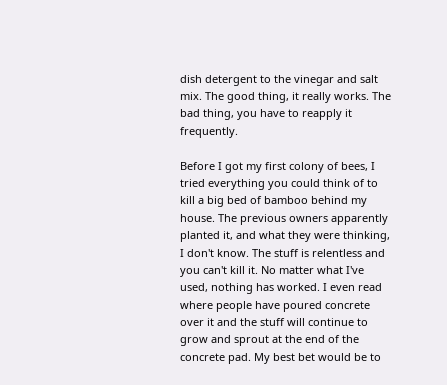dish detergent to the vinegar and salt mix. The good thing, it really works. The bad thing, you have to reapply it frequently.

Before I got my first colony of bees, I tried everything you could think of to kill a big bed of bamboo behind my house. The previous owners apparently planted it, and what they were thinking, I don't know. The stuff is relentless and you can't kill it. No matter what I've used, nothing has worked. I even read where people have poured concrete over it and the stuff will continue to grow and sprout at the end of the concrete pad. My best bet would be to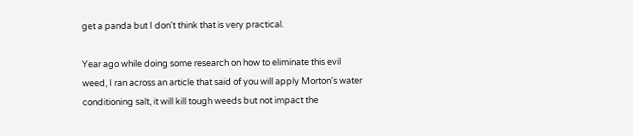get a panda but I don't think that is very practical.

Year ago while doing some research on how to eliminate this evil weed, I ran across an article that said of you will apply Morton's water conditioning salt, it will kill tough weeds but not impact the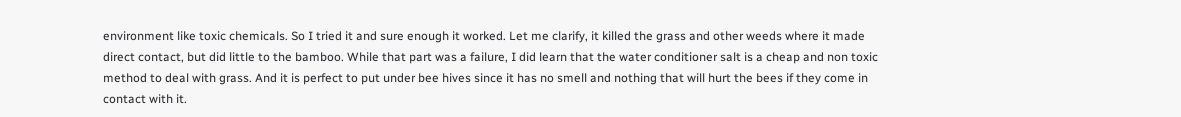environment like toxic chemicals. So I tried it and sure enough it worked. Let me clarify, it killed the grass and other weeds where it made direct contact, but did little to the bamboo. While that part was a failure, I did learn that the water conditioner salt is a cheap and non toxic method to deal with grass. And it is perfect to put under bee hives since it has no smell and nothing that will hurt the bees if they come in contact with it.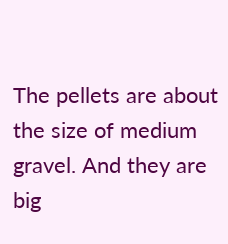The pellets are about the size of medium gravel. And they are big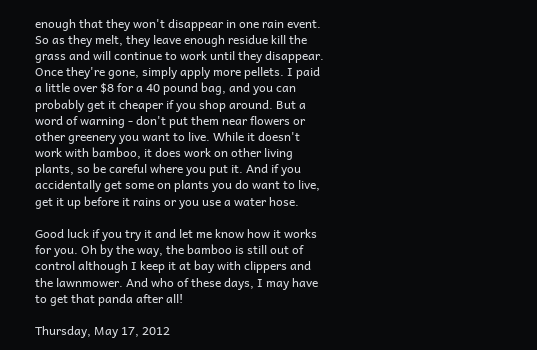enough that they won't disappear in one rain event. So as they melt, they leave enough residue kill the grass and will continue to work until they disappear. Once they're gone, simply apply more pellets. I paid a little over $8 for a 40 pound bag, and you can probably get it cheaper if you shop around. But a word of warning - don't put them near flowers or other greenery you want to live. While it doesn't work with bamboo, it does work on other living plants, so be careful where you put it. And if you accidentally get some on plants you do want to live, get it up before it rains or you use a water hose.

Good luck if you try it and let me know how it works for you. Oh by the way, the bamboo is still out of control although I keep it at bay with clippers and the lawnmower. And who of these days, I may have to get that panda after all!

Thursday, May 17, 2012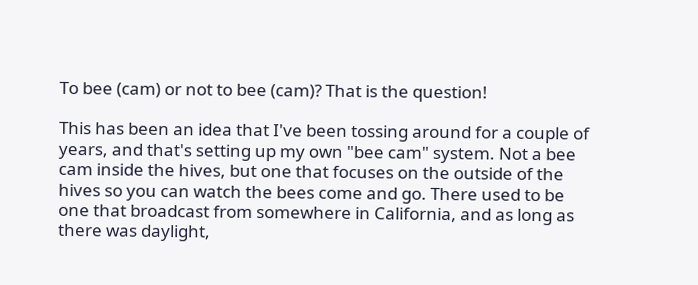To bee (cam) or not to bee (cam)? That is the question!

This has been an idea that I've been tossing around for a couple of years, and that's setting up my own "bee cam" system. Not a bee cam inside the hives, but one that focuses on the outside of the hives so you can watch the bees come and go. There used to be one that broadcast from somewhere in California, and as long as there was daylight,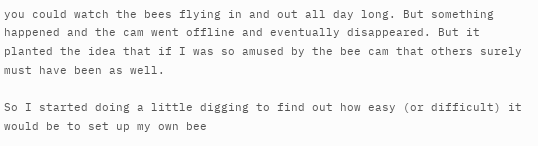you could watch the bees flying in and out all day long. But something happened and the cam went offline and eventually disappeared. But it planted the idea that if I was so amused by the bee cam that others surely must have been as well.

So I started doing a little digging to find out how easy (or difficult) it would be to set up my own bee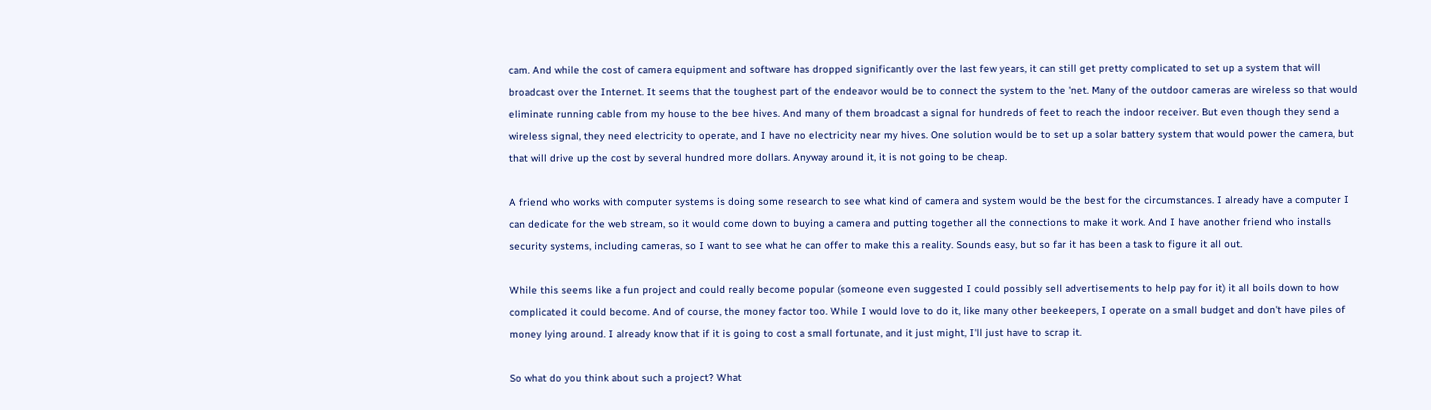cam. And while the cost of camera equipment and software has dropped significantly over the last few years, it can still get pretty complicated to set up a system that will broadcast over the Internet. It seems that the toughest part of the endeavor would be to connect the system to the 'net. Many of the outdoor cameras are wireless so that would eliminate running cable from my house to the bee hives. And many of them broadcast a signal for hundreds of feet to reach the indoor receiver. But even though they send a wireless signal, they need electricity to operate, and I have no electricity near my hives. One solution would be to set up a solar battery system that would power the camera, but that will drive up the cost by several hundred more dollars. Anyway around it, it is not going to be cheap.

A friend who works with computer systems is doing some research to see what kind of camera and system would be the best for the circumstances. I already have a computer I can dedicate for the web stream, so it would come down to buying a camera and putting together all the connections to make it work. And I have another friend who installs security systems, including cameras, so I want to see what he can offer to make this a reality. Sounds easy, but so far it has been a task to figure it all out.

While this seems like a fun project and could really become popular (someone even suggested I could possibly sell advertisements to help pay for it) it all boils down to how complicated it could become. And of course, the money factor too. While I would love to do it, like many other beekeepers, I operate on a small budget and don't have piles of money lying around. I already know that if it is going to cost a small fortunate, and it just might, I'll just have to scrap it.

So what do you think about such a project? What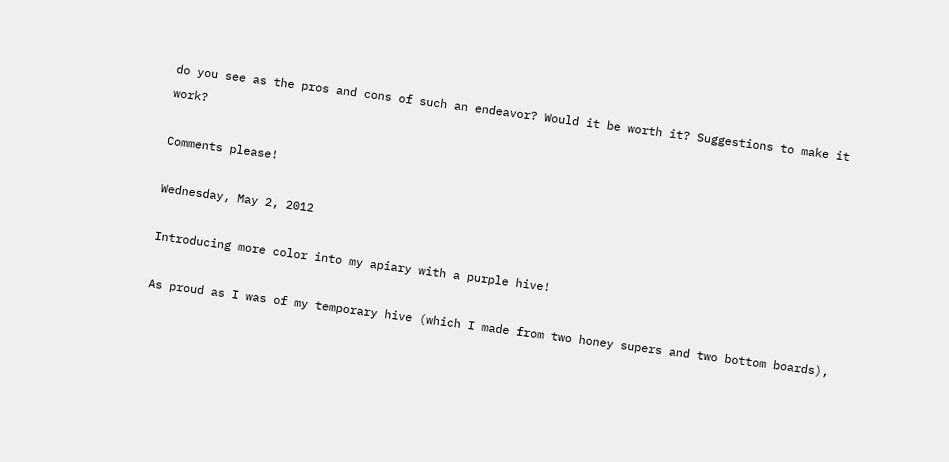do you see as the pros and cons of such an endeavor? Would it be worth it? Suggestions to make it work?

Comments please!

Wednesday, May 2, 2012

Introducing more color into my apiary with a purple hive!

As proud as I was of my temporary hive (which I made from two honey supers and two bottom boards),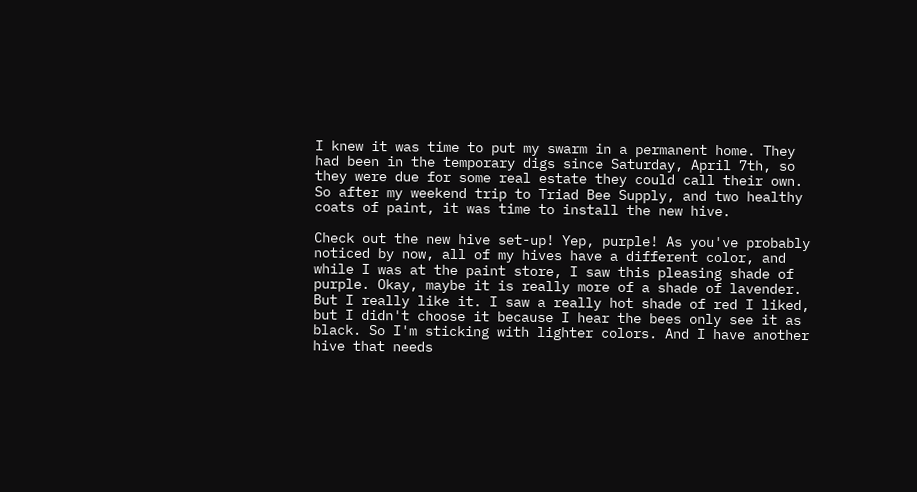I knew it was time to put my swarm in a permanent home. They had been in the temporary digs since Saturday, April 7th, so they were due for some real estate they could call their own. So after my weekend trip to Triad Bee Supply, and two healthy coats of paint, it was time to install the new hive.

Check out the new hive set-up! Yep, purple! As you've probably noticed by now, all of my hives have a different color, and while I was at the paint store, I saw this pleasing shade of purple. Okay, maybe it is really more of a shade of lavender. But I really like it. I saw a really hot shade of red I liked, but I didn't choose it because I hear the bees only see it as black. So I'm sticking with lighter colors. And I have another hive that needs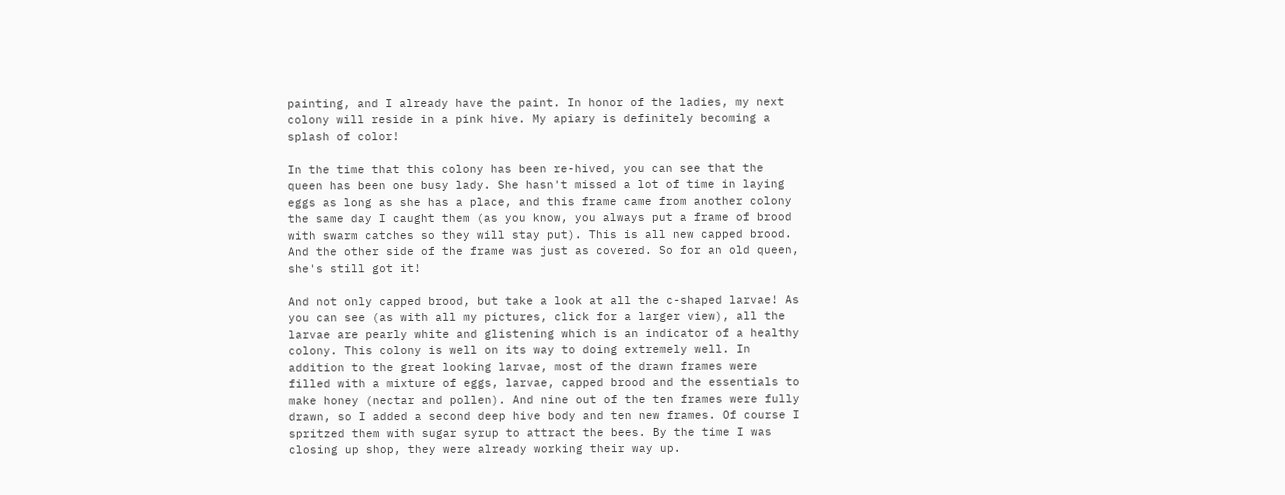painting, and I already have the paint. In honor of the ladies, my next colony will reside in a pink hive. My apiary is definitely becoming a splash of color!

In the time that this colony has been re-hived, you can see that the queen has been one busy lady. She hasn't missed a lot of time in laying eggs as long as she has a place, and this frame came from another colony the same day I caught them (as you know, you always put a frame of brood with swarm catches so they will stay put). This is all new capped brood. And the other side of the frame was just as covered. So for an old queen, she's still got it!

And not only capped brood, but take a look at all the c-shaped larvae! As you can see (as with all my pictures, click for a larger view), all the larvae are pearly white and glistening which is an indicator of a healthy colony. This colony is well on its way to doing extremely well. In addition to the great looking larvae, most of the drawn frames were filled with a mixture of eggs, larvae, capped brood and the essentials to make honey (nectar and pollen). And nine out of the ten frames were fully drawn, so I added a second deep hive body and ten new frames. Of course I spritzed them with sugar syrup to attract the bees. By the time I was closing up shop, they were already working their way up.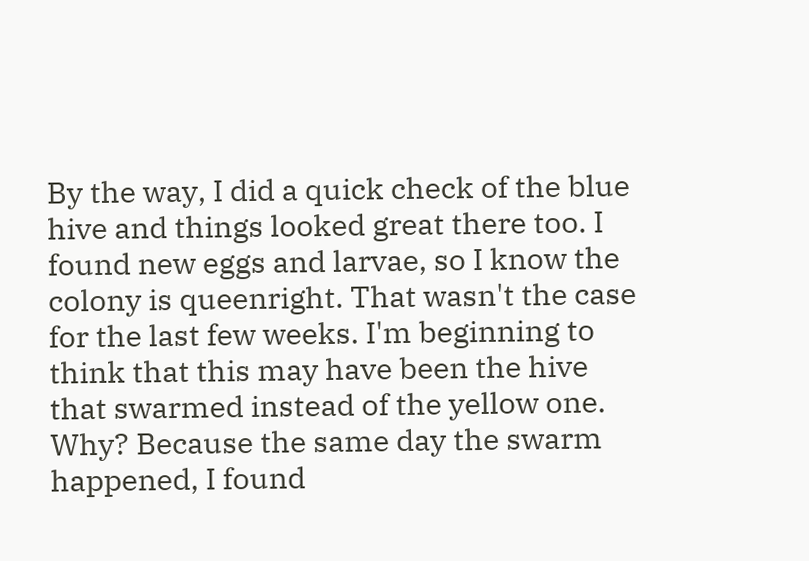By the way, I did a quick check of the blue hive and things looked great there too. I found new eggs and larvae, so I know the colony is queenright. That wasn't the case for the last few weeks. I'm beginning to think that this may have been the hive that swarmed instead of the yellow one. Why? Because the same day the swarm happened, I found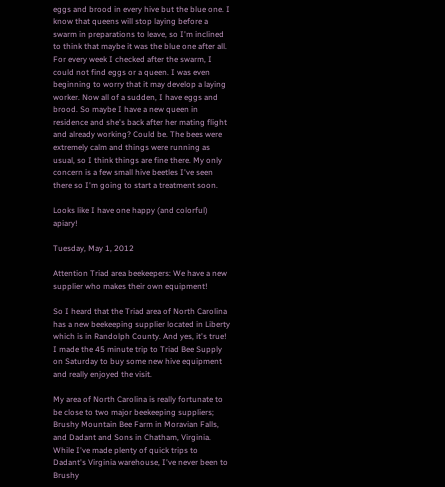eggs and brood in every hive but the blue one. I know that queens will stop laying before a swarm in preparations to leave, so I'm inclined to think that maybe it was the blue one after all. For every week I checked after the swarm, I could not find eggs or a queen. I was even beginning to worry that it may develop a laying worker. Now all of a sudden, I have eggs and brood. So maybe I have a new queen in residence and she's back after her mating flight and already working? Could be. The bees were extremely calm and things were running as usual, so I think things are fine there. My only concern is a few small hive beetles I've seen there so I'm going to start a treatment soon.

Looks like I have one happy (and colorful) apiary!

Tuesday, May 1, 2012

Attention Triad area beekeepers: We have a new supplier who makes their own equipment!

So I heard that the Triad area of North Carolina has a new beekeeping supplier located in Liberty which is in Randolph County. And yes, it's true! I made the 45 minute trip to Triad Bee Supply on Saturday to buy some new hive equipment and really enjoyed the visit.

My area of North Carolina is really fortunate to be close to two major beekeeping suppliers; Brushy Mountain Bee Farm in Moravian Falls, and Dadant and Sons in Chatham, Virginia. While I've made plenty of quick trips to Dadant's Virginia warehouse, I've never been to Brushy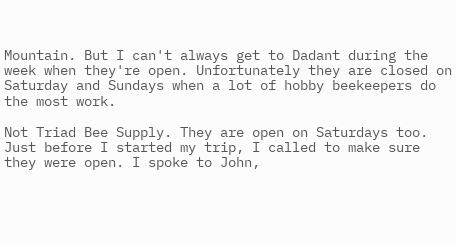Mountain. But I can't always get to Dadant during the week when they're open. Unfortunately they are closed on Saturday and Sundays when a lot of hobby beekeepers do the most work.

Not Triad Bee Supply. They are open on Saturdays too. Just before I started my trip, I called to make sure they were open. I spoke to John,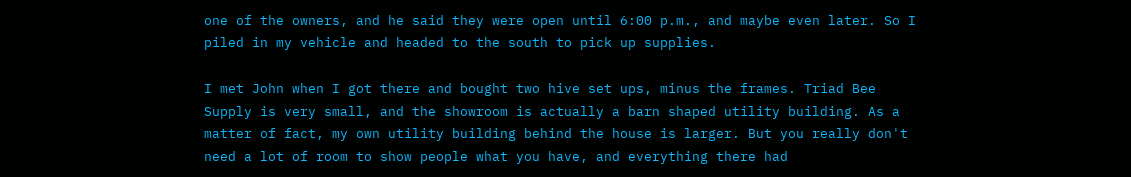one of the owners, and he said they were open until 6:00 p.m., and maybe even later. So I piled in my vehicle and headed to the south to pick up supplies.

I met John when I got there and bought two hive set ups, minus the frames. Triad Bee Supply is very small, and the showroom is actually a barn shaped utility building. As a matter of fact, my own utility building behind the house is larger. But you really don't need a lot of room to show people what you have, and everything there had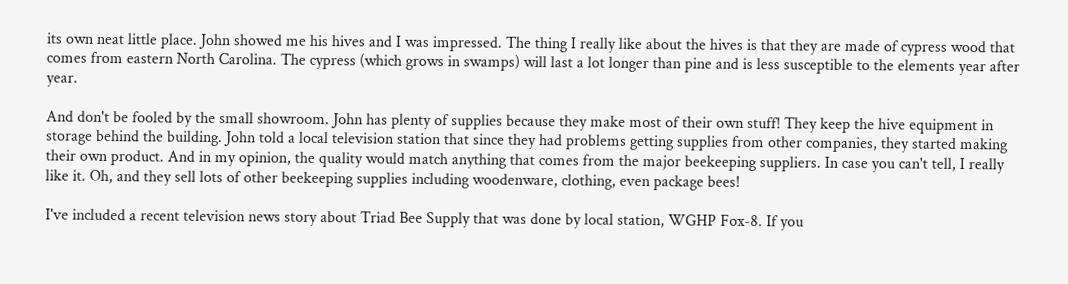its own neat little place. John showed me his hives and I was impressed. The thing I really like about the hives is that they are made of cypress wood that comes from eastern North Carolina. The cypress (which grows in swamps) will last a lot longer than pine and is less susceptible to the elements year after year.

And don't be fooled by the small showroom. John has plenty of supplies because they make most of their own stuff! They keep the hive equipment in storage behind the building. John told a local television station that since they had problems getting supplies from other companies, they started making their own product. And in my opinion, the quality would match anything that comes from the major beekeeping suppliers. In case you can't tell, I really like it. Oh, and they sell lots of other beekeeping supplies including woodenware, clothing, even package bees!

I've included a recent television news story about Triad Bee Supply that was done by local station, WGHP Fox-8. If you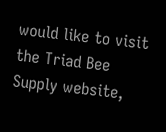would like to visit the Triad Bee Supply website,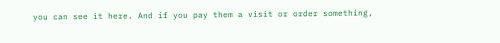you can see it here. And if you pay them a visit or order something,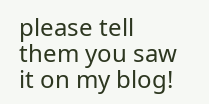please tell them you saw it on my blog!